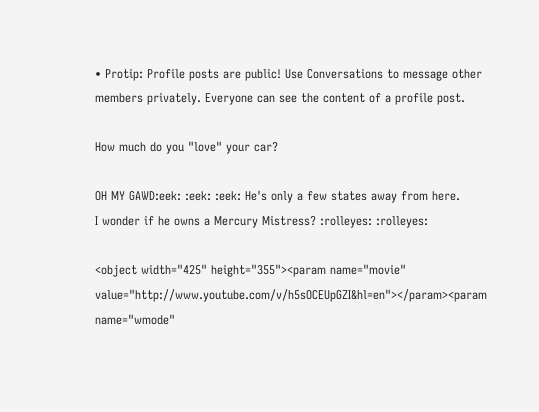• Protip: Profile posts are public! Use Conversations to message other members privately. Everyone can see the content of a profile post.

How much do you "love" your car?

OH MY GAWD:eek: :eek: :eek: He's only a few states away from here.
I wonder if he owns a Mercury Mistress? :rolleyes: :rolleyes:

<object width="425" height="355"><param name="movie" value="http://www.youtube.com/v/h5sOCEUpGZI&hl=en"></param><param name="wmode"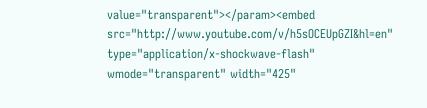value="transparent"></param><embed src="http://www.youtube.com/v/h5sOCEUpGZI&hl=en" type="application/x-shockwave-flash" wmode="transparent" width="425"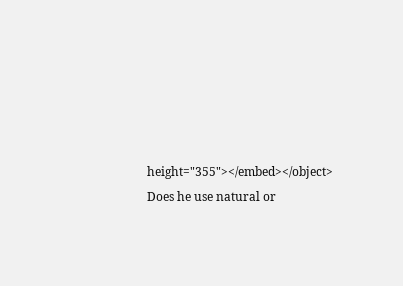height="355"></embed></object>
Does he use natural or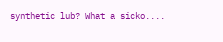synthetic lub? What a sicko....